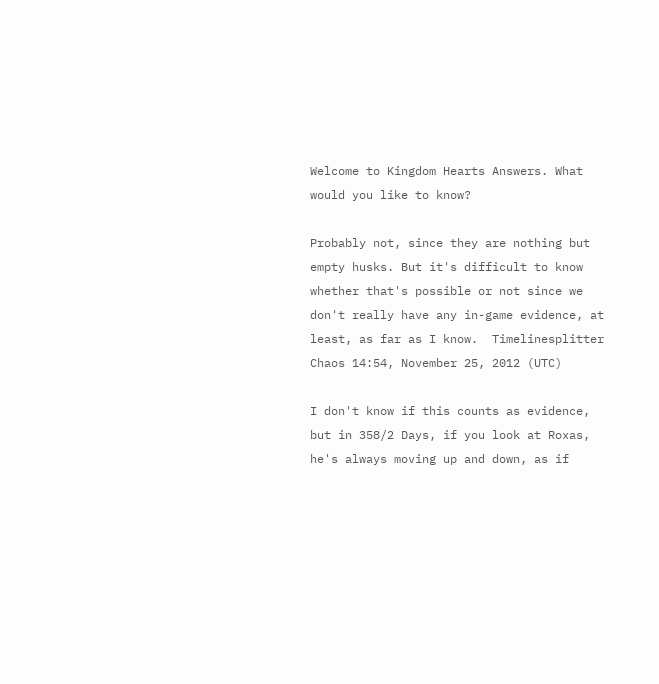Welcome to Kingdom Hearts Answers. What would you like to know?

Probably not, since they are nothing but empty husks. But it's difficult to know whether that's possible or not since we don't really have any in-game evidence, at least, as far as I know.  Timelinesplitter Chaos 14:54, November 25, 2012 (UTC)

I don't know if this counts as evidence, but in 358/2 Days, if you look at Roxas, he's always moving up and down, as if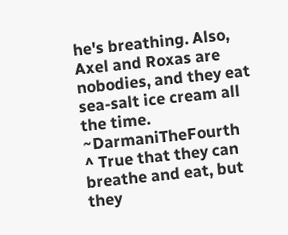he's breathing. Also, Axel and Roxas are nobodies, and they eat sea-salt ice cream all the time. ~DarmaniTheFourth
^ True that they can breathe and eat, but they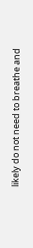likely do not need to breathe and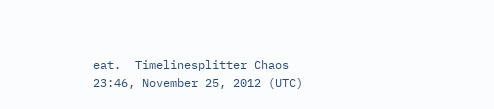eat.  Timelinesplitter Chaos 23:46, November 25, 2012 (UTC)